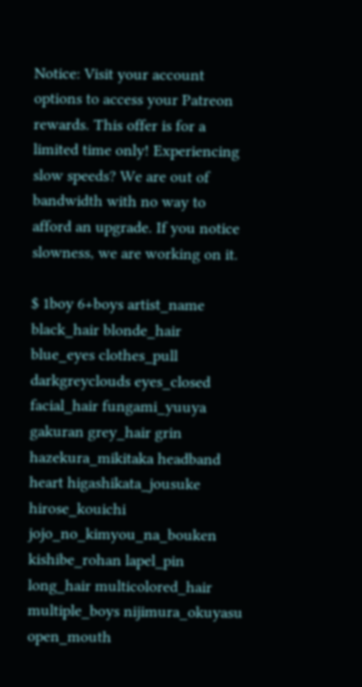Notice: Visit your account options to access your Patreon rewards. This offer is for a limited time only! Experiencing slow speeds? We are out of bandwidth with no way to afford an upgrade. If you notice slowness, we are working on it.

$ 1boy 6+boys artist_name black_hair blonde_hair blue_eyes clothes_pull darkgreyclouds eyes_closed facial_hair fungami_yuuya gakuran grey_hair grin hazekura_mikitaka headband heart higashikata_jousuke hirose_kouichi jojo_no_kimyou_na_bouken kishibe_rohan lapel_pin long_hair multicolored_hair multiple_boys nijimura_okuyasu open_mouth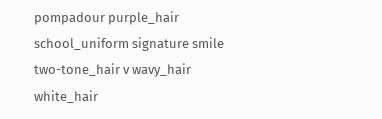pompadour purple_hair school_uniform signature smile two-tone_hair v wavy_hair white_hair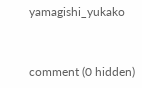yamagishi_yukako


comment (0 hidden)